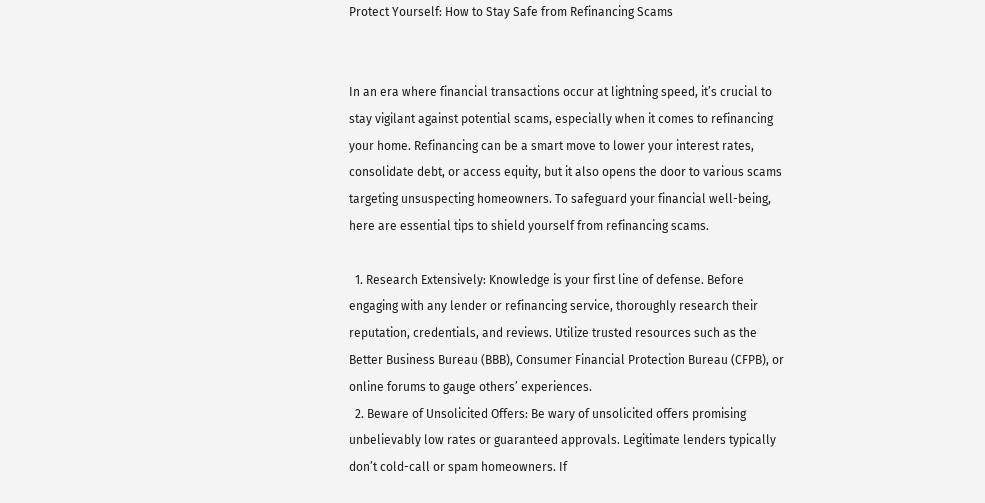Protect Yourself: How to Stay Safe from Refinancing Scams


In an era where financial transactions occur at lightning speed, it’s crucial to stay vigilant against potential scams, especially when it comes to refinancing your home. Refinancing can be a smart move to lower your interest rates, consolidate debt, or access equity, but it also opens the door to various scams targeting unsuspecting homeowners. To safeguard your financial well-being, here are essential tips to shield yourself from refinancing scams.

  1. Research Extensively: Knowledge is your first line of defense. Before engaging with any lender or refinancing service, thoroughly research their reputation, credentials, and reviews. Utilize trusted resources such as the Better Business Bureau (BBB), Consumer Financial Protection Bureau (CFPB), or online forums to gauge others’ experiences.
  2. Beware of Unsolicited Offers: Be wary of unsolicited offers promising unbelievably low rates or guaranteed approvals. Legitimate lenders typically don’t cold-call or spam homeowners. If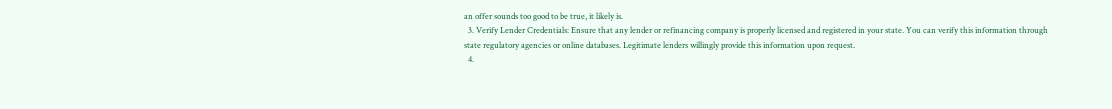an offer sounds too good to be true, it likely is.
  3. Verify Lender Credentials: Ensure that any lender or refinancing company is properly licensed and registered in your state. You can verify this information through state regulatory agencies or online databases. Legitimate lenders willingly provide this information upon request.
  4.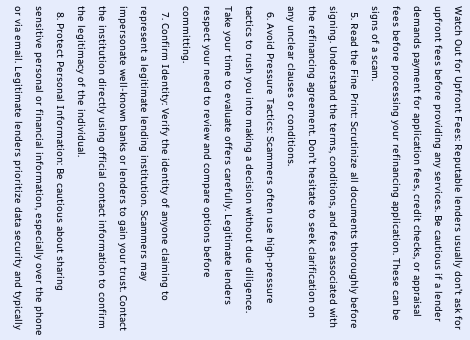Watch Out for Upfront Fees: Reputable lenders usually don’t ask for upfront fees before providing any services. Be cautious if a lender demands payment for application fees, credit checks, or appraisal fees before processing your refinancing application. These can be signs of a scam.
  5. Read the Fine Print: Scrutinize all documents thoroughly before signing. Understand the terms, conditions, and fees associated with the refinancing agreement. Don’t hesitate to seek clarification on any unclear clauses or conditions.
  6. Avoid Pressure Tactics: Scammers often use high-pressure tactics to rush you into making a decision without due diligence. Take your time to evaluate offers carefully. Legitimate lenders respect your need to review and compare options before committing.
  7. Confirm Identity: Verify the identity of anyone claiming to represent a legitimate lending institution. Scammers may impersonate well-known banks or lenders to gain your trust. Contact the institution directly using official contact information to confirm the legitimacy of the individual.
  8. Protect Personal Information: Be cautious about sharing sensitive personal or financial information, especially over the phone or via email. Legitimate lenders prioritize data security and typically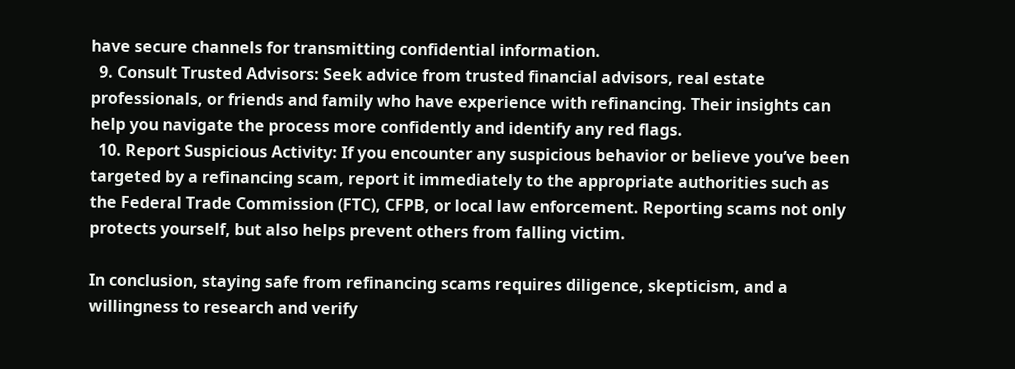have secure channels for transmitting confidential information.
  9. Consult Trusted Advisors: Seek advice from trusted financial advisors, real estate professionals, or friends and family who have experience with refinancing. Their insights can help you navigate the process more confidently and identify any red flags.
  10. Report Suspicious Activity: If you encounter any suspicious behavior or believe you’ve been targeted by a refinancing scam, report it immediately to the appropriate authorities such as the Federal Trade Commission (FTC), CFPB, or local law enforcement. Reporting scams not only protects yourself, but also helps prevent others from falling victim.

In conclusion, staying safe from refinancing scams requires diligence, skepticism, and a willingness to research and verify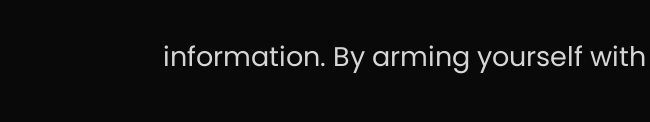information. By arming yourself with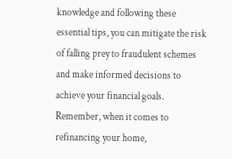knowledge and following these essential tips, you can mitigate the risk of falling prey to fraudulent schemes and make informed decisions to achieve your financial goals. Remember, when it comes to refinancing your home,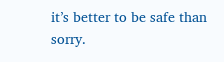it’s better to be safe than sorry.